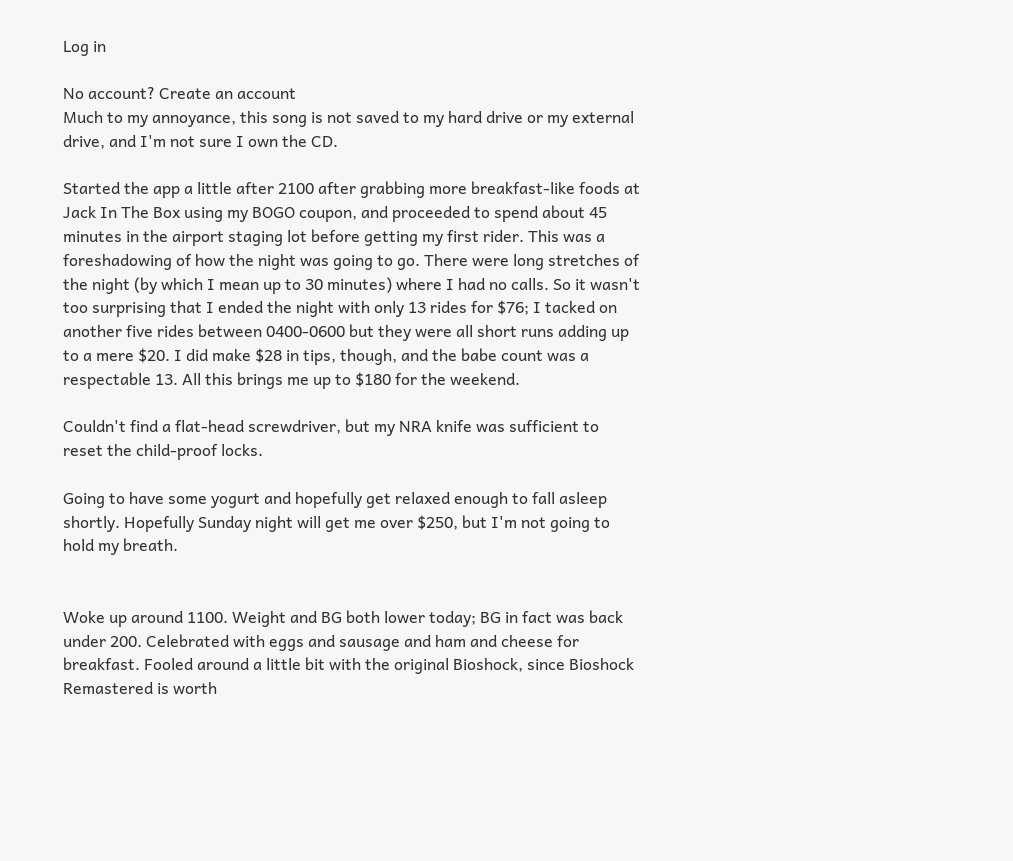Log in

No account? Create an account
Much to my annoyance, this song is not saved to my hard drive or my external drive, and I'm not sure I own the CD.

Started the app a little after 2100 after grabbing more breakfast-like foods at Jack In The Box using my BOGO coupon, and proceeded to spend about 45 minutes in the airport staging lot before getting my first rider. This was a foreshadowing of how the night was going to go. There were long stretches of the night (by which I mean up to 30 minutes) where I had no calls. So it wasn't too surprising that I ended the night with only 13 rides for $76; I tacked on another five rides between 0400-0600 but they were all short runs adding up to a mere $20. I did make $28 in tips, though, and the babe count was a respectable 13. All this brings me up to $180 for the weekend.

Couldn't find a flat-head screwdriver, but my NRA knife was sufficient to reset the child-proof locks.

Going to have some yogurt and hopefully get relaxed enough to fall asleep shortly. Hopefully Sunday night will get me over $250, but I'm not going to hold my breath.


Woke up around 1100. Weight and BG both lower today; BG in fact was back under 200. Celebrated with eggs and sausage and ham and cheese for breakfast. Fooled around a little bit with the original Bioshock, since Bioshock Remastered is worth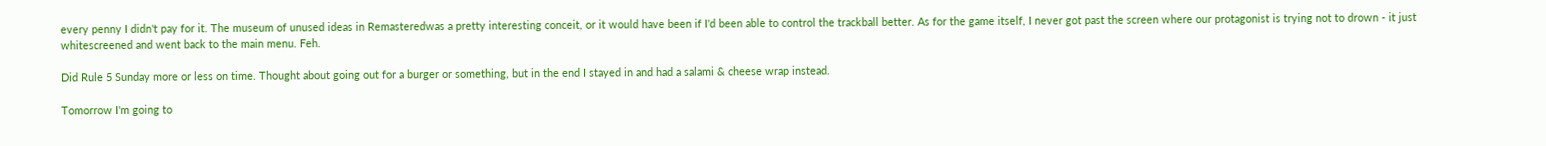every penny I didn't pay for it. The museum of unused ideas in Remasteredwas a pretty interesting conceit, or it would have been if I'd been able to control the trackball better. As for the game itself, I never got past the screen where our protagonist is trying not to drown - it just whitescreened and went back to the main menu. Feh.

Did Rule 5 Sunday more or less on time. Thought about going out for a burger or something, but in the end I stayed in and had a salami & cheese wrap instead.

Tomorrow I'm going to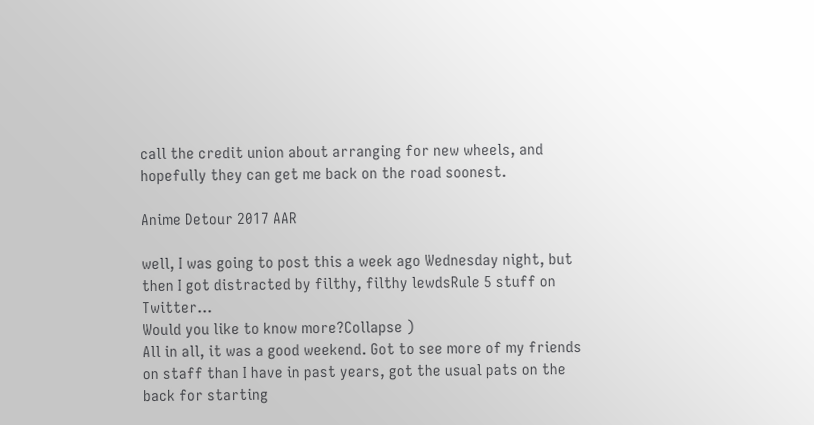call the credit union about arranging for new wheels, and hopefully they can get me back on the road soonest.

Anime Detour 2017 AAR

well, I was going to post this a week ago Wednesday night, but then I got distracted by filthy, filthy lewdsRule 5 stuff on Twitter...
Would you like to know more?Collapse )
All in all, it was a good weekend. Got to see more of my friends on staff than I have in past years, got the usual pats on the back for starting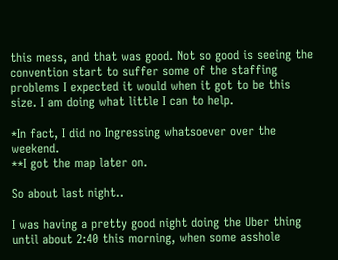this mess, and that was good. Not so good is seeing the convention start to suffer some of the staffing problems I expected it would when it got to be this size. I am doing what little I can to help.

*In fact, I did no Ingressing whatsoever over the weekend.
**I got the map later on.

So about last night..

I was having a pretty good night doing the Uber thing until about 2:40 this morning, when some asshole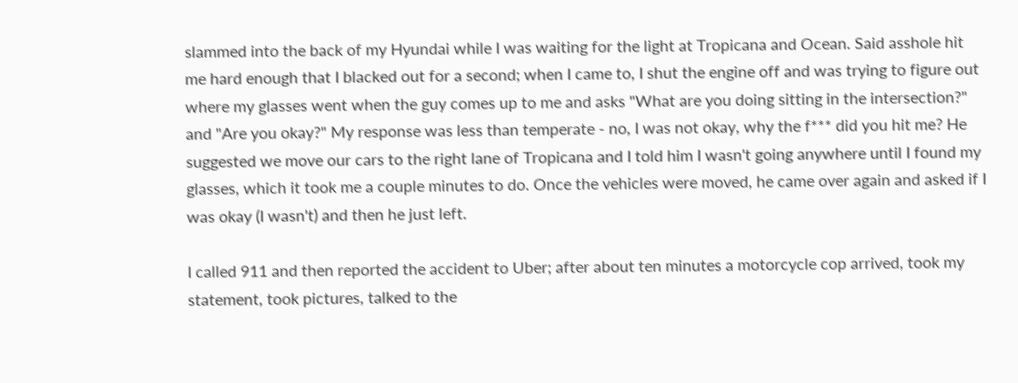slammed into the back of my Hyundai while I was waiting for the light at Tropicana and Ocean. Said asshole hit me hard enough that I blacked out for a second; when I came to, I shut the engine off and was trying to figure out where my glasses went when the guy comes up to me and asks "What are you doing sitting in the intersection?" and "Are you okay?" My response was less than temperate - no, I was not okay, why the f*** did you hit me? He suggested we move our cars to the right lane of Tropicana and I told him I wasn't going anywhere until I found my glasses, which it took me a couple minutes to do. Once the vehicles were moved, he came over again and asked if I was okay (I wasn't) and then he just left.

I called 911 and then reported the accident to Uber; after about ten minutes a motorcycle cop arrived, took my statement, took pictures, talked to the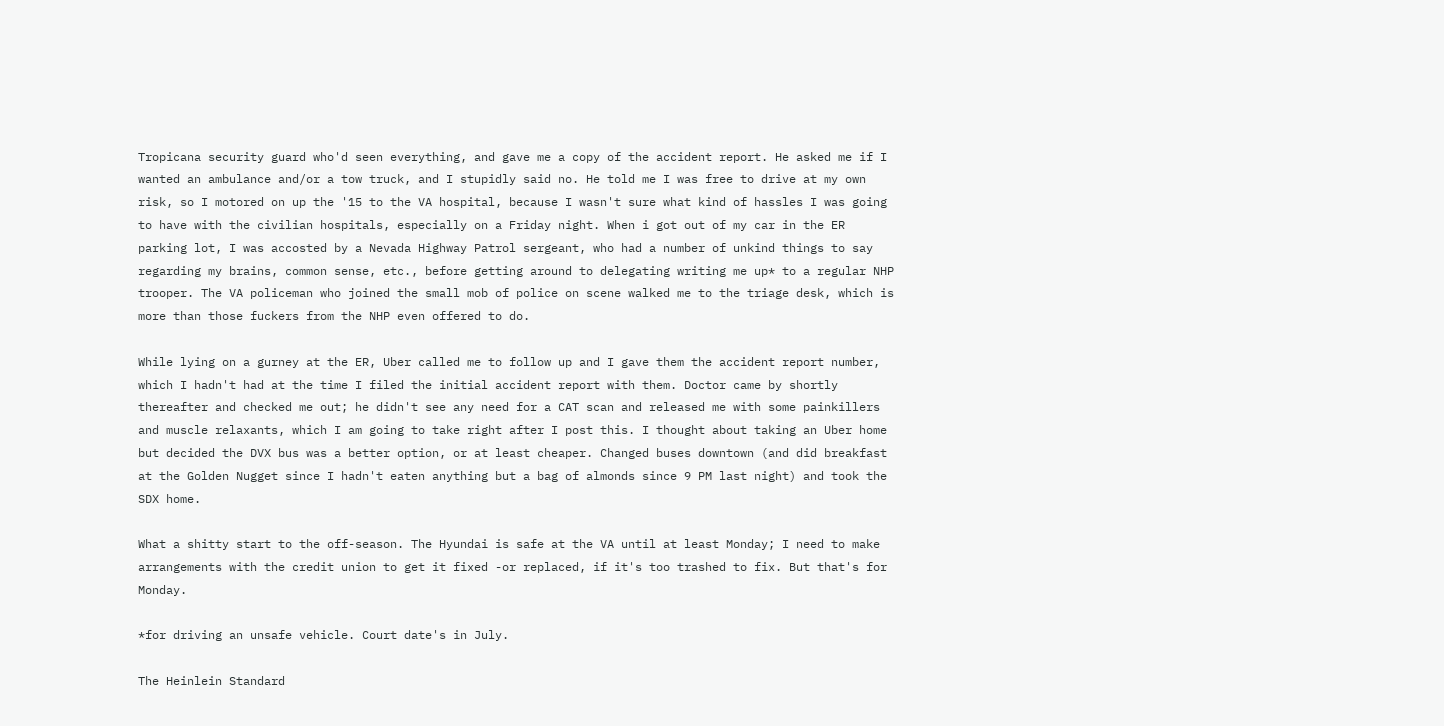Tropicana security guard who'd seen everything, and gave me a copy of the accident report. He asked me if I wanted an ambulance and/or a tow truck, and I stupidly said no. He told me I was free to drive at my own risk, so I motored on up the '15 to the VA hospital, because I wasn't sure what kind of hassles I was going to have with the civilian hospitals, especially on a Friday night. When i got out of my car in the ER parking lot, I was accosted by a Nevada Highway Patrol sergeant, who had a number of unkind things to say regarding my brains, common sense, etc., before getting around to delegating writing me up* to a regular NHP trooper. The VA policeman who joined the small mob of police on scene walked me to the triage desk, which is more than those fuckers from the NHP even offered to do.

While lying on a gurney at the ER, Uber called me to follow up and I gave them the accident report number, which I hadn't had at the time I filed the initial accident report with them. Doctor came by shortly thereafter and checked me out; he didn't see any need for a CAT scan and released me with some painkillers and muscle relaxants, which I am going to take right after I post this. I thought about taking an Uber home but decided the DVX bus was a better option, or at least cheaper. Changed buses downtown (and did breakfast at the Golden Nugget since I hadn't eaten anything but a bag of almonds since 9 PM last night) and took the SDX home.

What a shitty start to the off-season. The Hyundai is safe at the VA until at least Monday; I need to make arrangements with the credit union to get it fixed -or replaced, if it's too trashed to fix. But that's for Monday.

*for driving an unsafe vehicle. Court date's in July.

The Heinlein Standard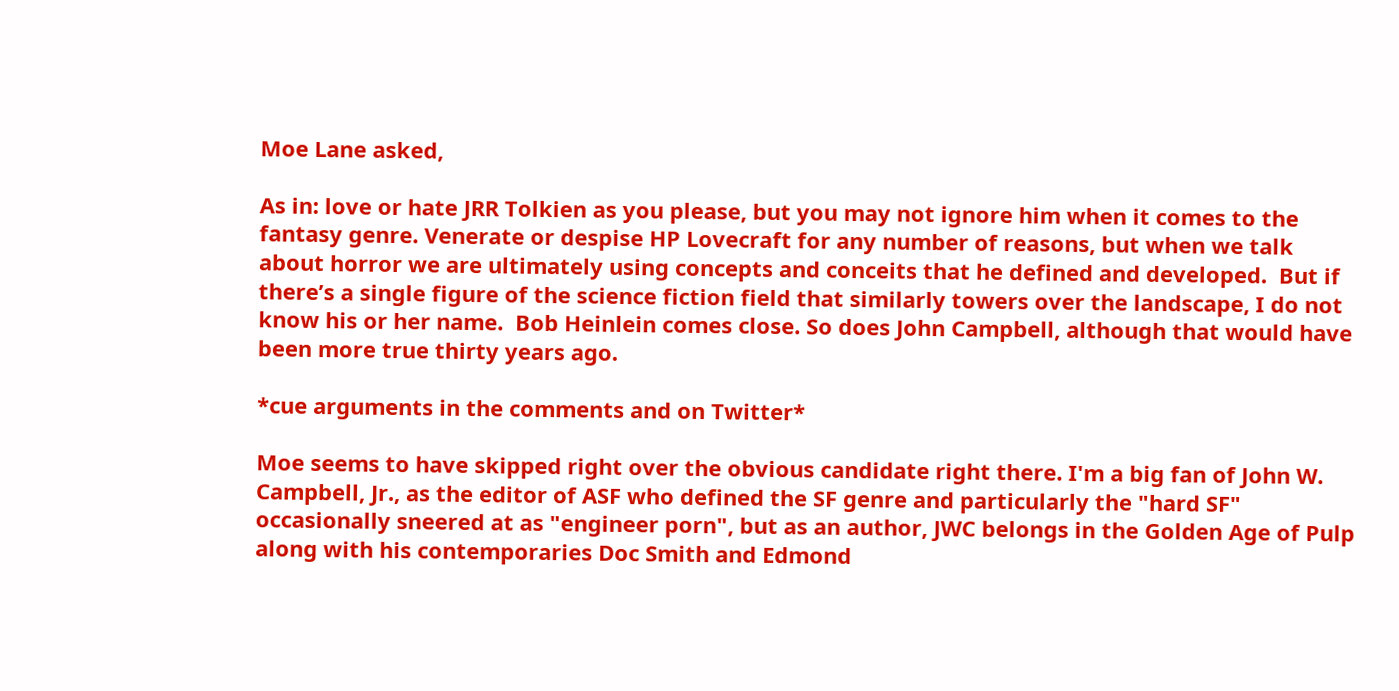Moe Lane asked,

As in: love or hate JRR Tolkien as you please, but you may not ignore him when it comes to the fantasy genre. Venerate or despise HP Lovecraft for any number of reasons, but when we talk about horror we are ultimately using concepts and conceits that he defined and developed.  But if there’s a single figure of the science fiction field that similarly towers over the landscape, I do not know his or her name.  Bob Heinlein comes close. So does John Campbell, although that would have been more true thirty years ago.

*cue arguments in the comments and on Twitter*

Moe seems to have skipped right over the obvious candidate right there. I'm a big fan of John W. Campbell, Jr., as the editor of ASF who defined the SF genre and particularly the "hard SF" occasionally sneered at as "engineer porn", but as an author, JWC belongs in the Golden Age of Pulp along with his contemporaries Doc Smith and Edmond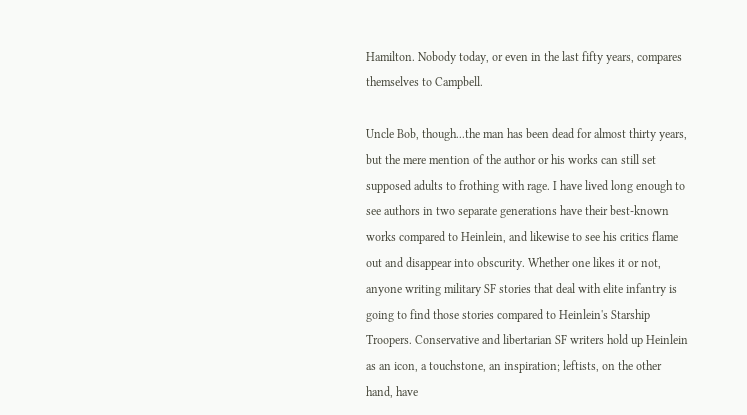Hamilton. Nobody today, or even in the last fifty years, compares themselves to Campbell.

Uncle Bob, though...the man has been dead for almost thirty years, but the mere mention of the author or his works can still set supposed adults to frothing with rage. I have lived long enough to see authors in two separate generations have their best-known works compared to Heinlein, and likewise to see his critics flame out and disappear into obscurity. Whether one likes it or not, anyone writing military SF stories that deal with elite infantry is going to find those stories compared to Heinlein's Starship Troopers. Conservative and libertarian SF writers hold up Heinlein as an icon, a touchstone, an inspiration; leftists, on the other hand, have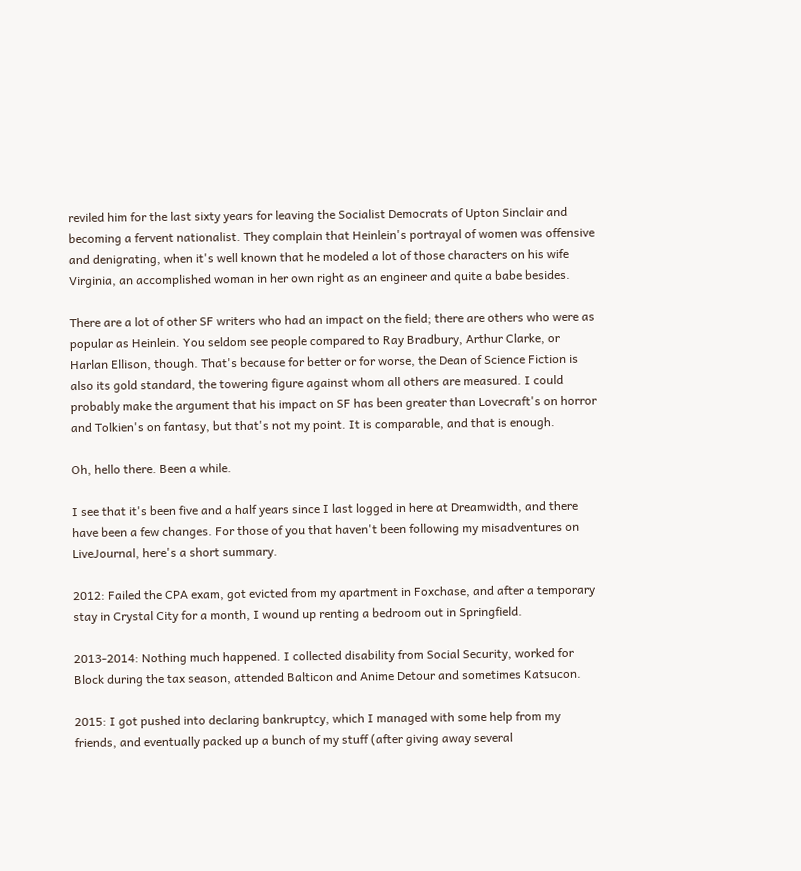reviled him for the last sixty years for leaving the Socialist Democrats of Upton Sinclair and becoming a fervent nationalist. They complain that Heinlein's portrayal of women was offensive and denigrating, when it's well known that he modeled a lot of those characters on his wife Virginia, an accomplished woman in her own right as an engineer and quite a babe besides.

There are a lot of other SF writers who had an impact on the field; there are others who were as popular as Heinlein. You seldom see people compared to Ray Bradbury, Arthur Clarke, or Harlan Ellison, though. That's because for better or for worse, the Dean of Science Fiction is also its gold standard, the towering figure against whom all others are measured. I could probably make the argument that his impact on SF has been greater than Lovecraft's on horror and Tolkien's on fantasy, but that's not my point. It is comparable, and that is enough.

Oh, hello there. Been a while.

I see that it's been five and a half years since I last logged in here at Dreamwidth, and there have been a few changes. For those of you that haven't been following my misadventures on LiveJournal, here's a short summary.

2012: Failed the CPA exam, got evicted from my apartment in Foxchase, and after a temporary stay in Crystal City for a month, I wound up renting a bedroom out in Springfield.

2013-2014: Nothing much happened. I collected disability from Social Security, worked for Block during the tax season, attended Balticon and Anime Detour and sometimes Katsucon.

2015: I got pushed into declaring bankruptcy, which I managed with some help from my friends, and eventually packed up a bunch of my stuff (after giving away several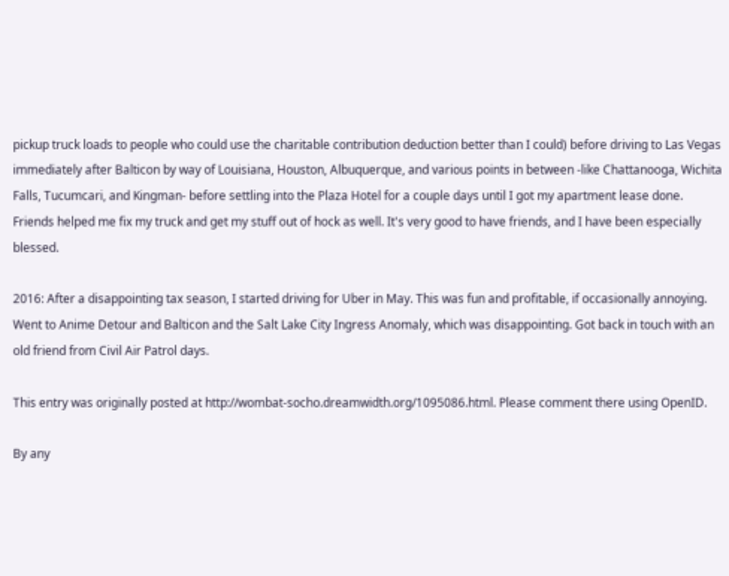pickup truck loads to people who could use the charitable contribution deduction better than I could) before driving to Las Vegas immediately after Balticon by way of Louisiana, Houston, Albuquerque, and various points in between -like Chattanooga, Wichita Falls, Tucumcari, and Kingman- before settling into the Plaza Hotel for a couple days until I got my apartment lease done. Friends helped me fix my truck and get my stuff out of hock as well. It's very good to have friends, and I have been especially blessed.

2016: After a disappointing tax season, I started driving for Uber in May. This was fun and profitable, if occasionally annoying. Went to Anime Detour and Balticon and the Salt Lake City Ingress Anomaly, which was disappointing. Got back in touch with an old friend from Civil Air Patrol days.

This entry was originally posted at http://wombat-socho.dreamwidth.org/1095086.html. Please comment there using OpenID.

By any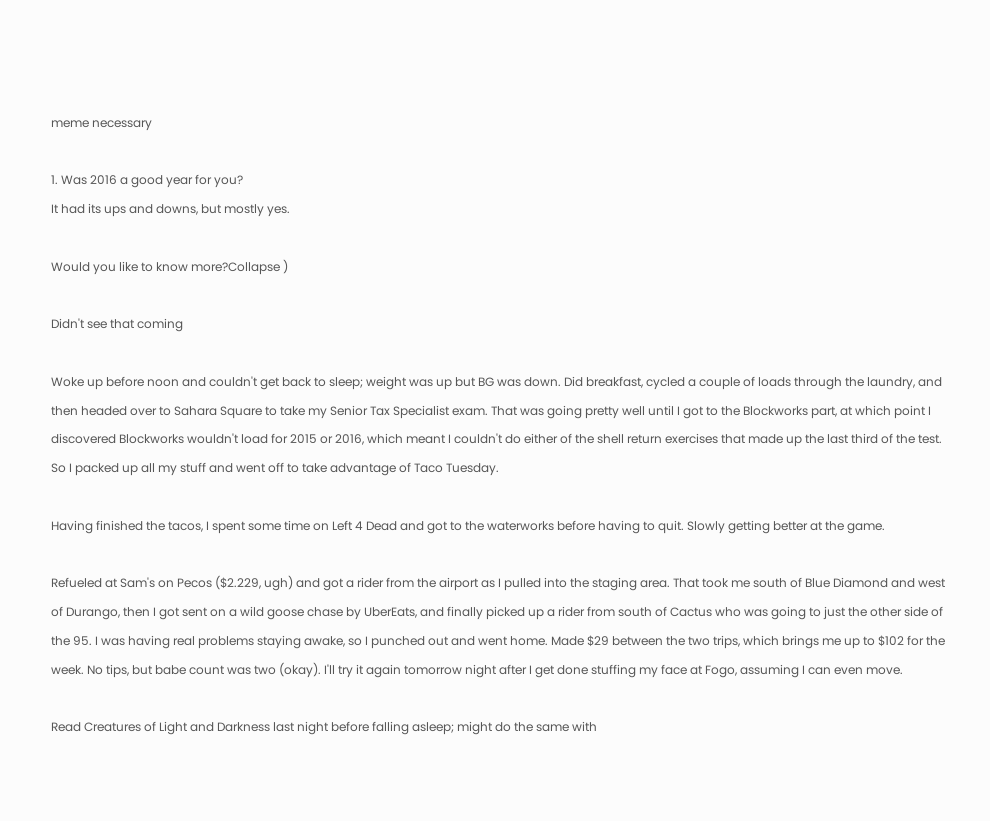meme necessary

1. Was 2016 a good year for you?
It had its ups and downs, but mostly yes.

Would you like to know more?Collapse )

Didn't see that coming

Woke up before noon and couldn't get back to sleep; weight was up but BG was down. Did breakfast, cycled a couple of loads through the laundry, and then headed over to Sahara Square to take my Senior Tax Specialist exam. That was going pretty well until I got to the Blockworks part, at which point I discovered Blockworks wouldn't load for 2015 or 2016, which meant I couldn't do either of the shell return exercises that made up the last third of the test. So I packed up all my stuff and went off to take advantage of Taco Tuesday.

Having finished the tacos, I spent some time on Left 4 Dead and got to the waterworks before having to quit. Slowly getting better at the game.

Refueled at Sam's on Pecos ($2.229, ugh) and got a rider from the airport as I pulled into the staging area. That took me south of Blue Diamond and west of Durango, then I got sent on a wild goose chase by UberEats, and finally picked up a rider from south of Cactus who was going to just the other side of the 95. I was having real problems staying awake, so I punched out and went home. Made $29 between the two trips, which brings me up to $102 for the week. No tips, but babe count was two (okay). I'll try it again tomorrow night after I get done stuffing my face at Fogo, assuming I can even move.

Read Creatures of Light and Darkness last night before falling asleep; might do the same with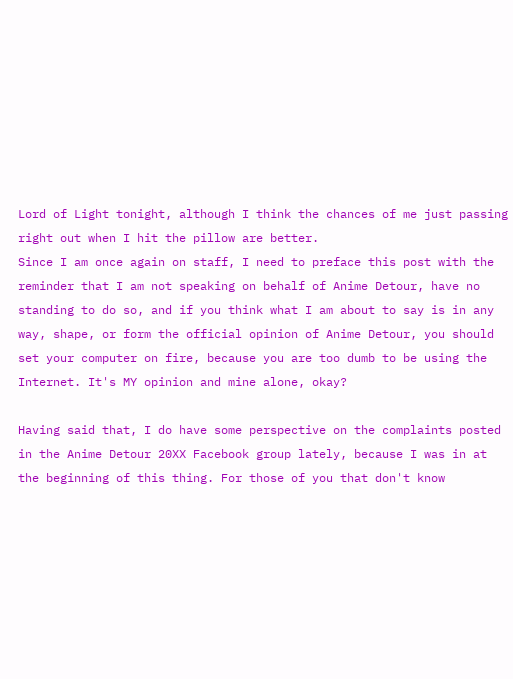Lord of Light tonight, although I think the chances of me just passing right out when I hit the pillow are better.
Since I am once again on staff, I need to preface this post with the reminder that I am not speaking on behalf of Anime Detour, have no standing to do so, and if you think what I am about to say is in any way, shape, or form the official opinion of Anime Detour, you should set your computer on fire, because you are too dumb to be using the Internet. It's MY opinion and mine alone, okay?

Having said that, I do have some perspective on the complaints posted in the Anime Detour 20XX Facebook group lately, because I was in at the beginning of this thing. For those of you that don't know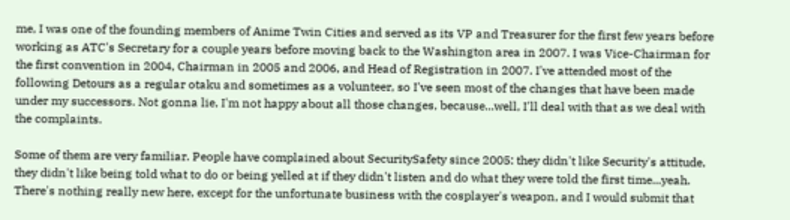me, I was one of the founding members of Anime Twin Cities and served as its VP and Treasurer for the first few years before working as ATC's Secretary for a couple years before moving back to the Washington area in 2007. I was Vice-Chairman for the first convention in 2004, Chairman in 2005 and 2006, and Head of Registration in 2007. I've attended most of the following Detours as a regular otaku and sometimes as a volunteer, so I've seen most of the changes that have been made under my successors. Not gonna lie, I'm not happy about all those changes, because...well, I'll deal with that as we deal with the complaints.

Some of them are very familiar. People have complained about SecuritySafety since 2005: they didn't like Security's attitude, they didn't like being told what to do or being yelled at if they didn't listen and do what they were told the first time...yeah. There's nothing really new here, except for the unfortunate business with the cosplayer's weapon, and I would submit that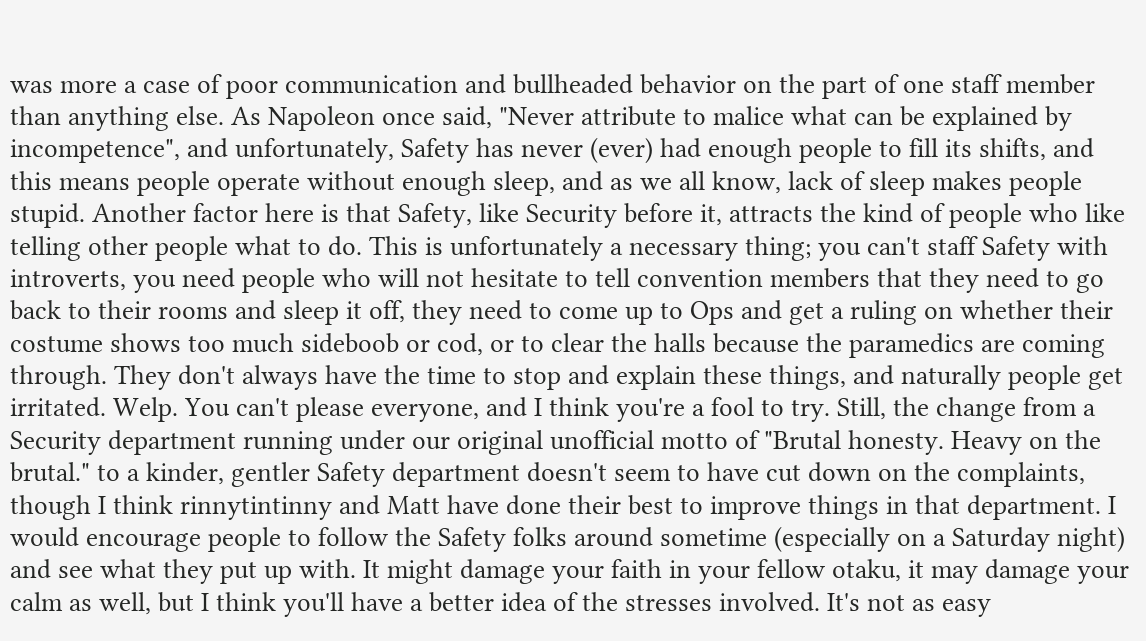was more a case of poor communication and bullheaded behavior on the part of one staff member than anything else. As Napoleon once said, "Never attribute to malice what can be explained by incompetence", and unfortunately, Safety has never (ever) had enough people to fill its shifts, and this means people operate without enough sleep, and as we all know, lack of sleep makes people stupid. Another factor here is that Safety, like Security before it, attracts the kind of people who like telling other people what to do. This is unfortunately a necessary thing; you can't staff Safety with introverts, you need people who will not hesitate to tell convention members that they need to go back to their rooms and sleep it off, they need to come up to Ops and get a ruling on whether their costume shows too much sideboob or cod, or to clear the halls because the paramedics are coming through. They don't always have the time to stop and explain these things, and naturally people get irritated. Welp. You can't please everyone, and I think you're a fool to try. Still, the change from a Security department running under our original unofficial motto of "Brutal honesty. Heavy on the brutal." to a kinder, gentler Safety department doesn't seem to have cut down on the complaints, though I think rinnytintinny and Matt have done their best to improve things in that department. I would encourage people to follow the Safety folks around sometime (especially on a Saturday night) and see what they put up with. It might damage your faith in your fellow otaku, it may damage your calm as well, but I think you'll have a better idea of the stresses involved. It's not as easy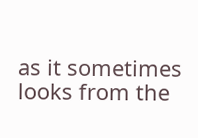as it sometimes looks from the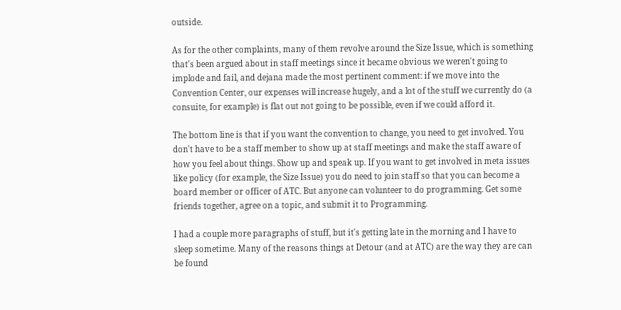outside.

As for the other complaints, many of them revolve around the Size Issue, which is something that's been argued about in staff meetings since it became obvious we weren't going to implode and fail, and dejana made the most pertinent comment: if we move into the Convention Center, our expenses will increase hugely, and a lot of the stuff we currently do (a consuite, for example) is flat out not going to be possible, even if we could afford it.

The bottom line is that if you want the convention to change, you need to get involved. You don't have to be a staff member to show up at staff meetings and make the staff aware of how you feel about things. Show up and speak up. If you want to get involved in meta issues like policy (for example, the Size Issue) you do need to join staff so that you can become a board member or officer of ATC. But anyone can volunteer to do programming. Get some friends together, agree on a topic, and submit it to Programming.

I had a couple more paragraphs of stuff, but it's getting late in the morning and I have to sleep sometime. Many of the reasons things at Detour (and at ATC) are the way they are can be found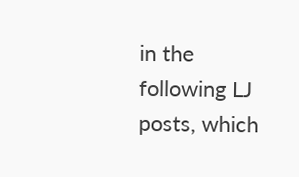in the following LJ posts, which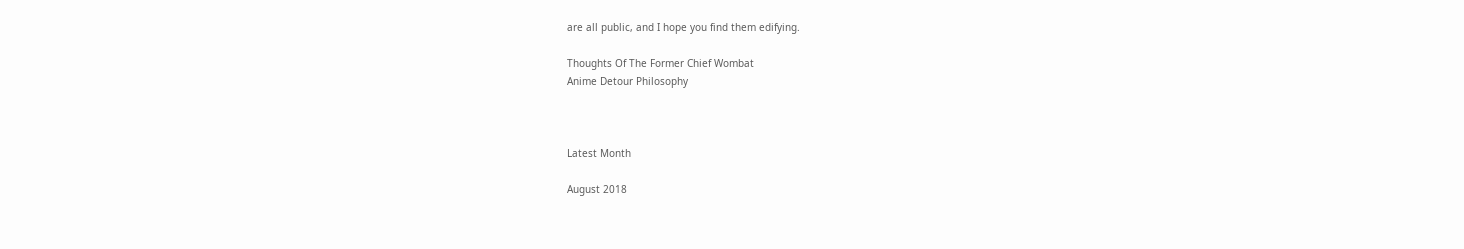are all public, and I hope you find them edifying.

Thoughts Of The Former Chief Wombat
Anime Detour Philosophy



Latest Month

August 2018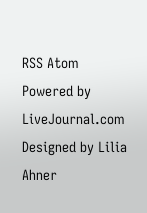RSS Atom
Powered by LiveJournal.com
Designed by Lilia Ahner